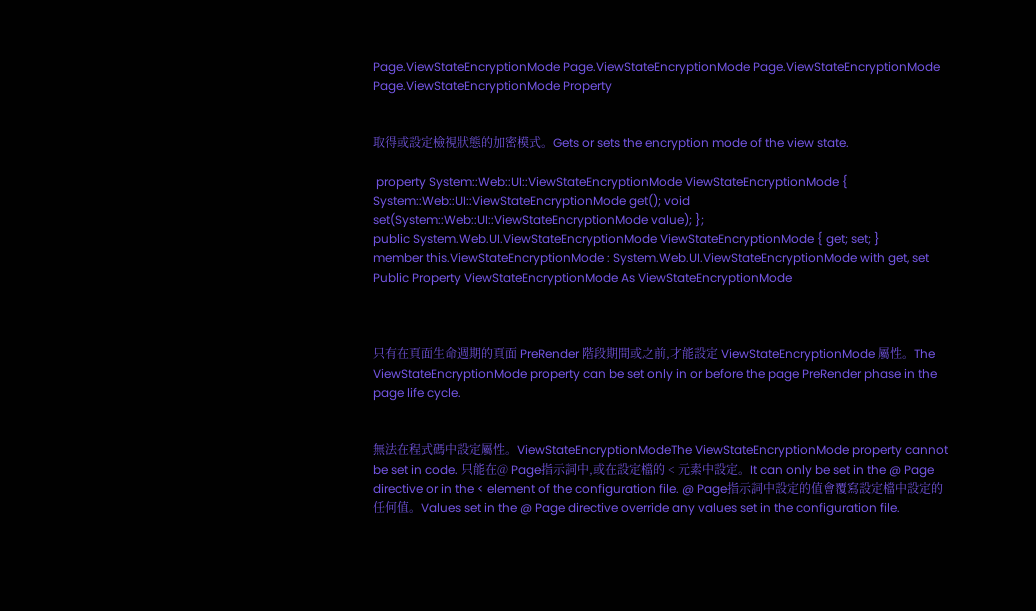Page.ViewStateEncryptionMode Page.ViewStateEncryptionMode Page.ViewStateEncryptionMode Page.ViewStateEncryptionMode Property


取得或設定檢視狀態的加密模式。Gets or sets the encryption mode of the view state.

 property System::Web::UI::ViewStateEncryptionMode ViewStateEncryptionMode { System::Web::UI::ViewStateEncryptionMode get(); void set(System::Web::UI::ViewStateEncryptionMode value); };
public System.Web.UI.ViewStateEncryptionMode ViewStateEncryptionMode { get; set; }
member this.ViewStateEncryptionMode : System.Web.UI.ViewStateEncryptionMode with get, set
Public Property ViewStateEncryptionMode As ViewStateEncryptionMode



只有在頁面生命週期的頁面 PreRender 階段期間或之前,才能設定 ViewStateEncryptionMode 屬性。The ViewStateEncryptionMode property can be set only in or before the page PreRender phase in the page life cycle.


無法在程式碼中設定屬性。ViewStateEncryptionModeThe ViewStateEncryptionMode property cannot be set in code. 只能在@ Page指示詞中,或在設定檔的 < 元素中設定。It can only be set in the @ Page directive or in the < element of the configuration file. @ Page指示詞中設定的值會覆寫設定檔中設定的任何值。Values set in the @ Page directive override any values set in the configuration file.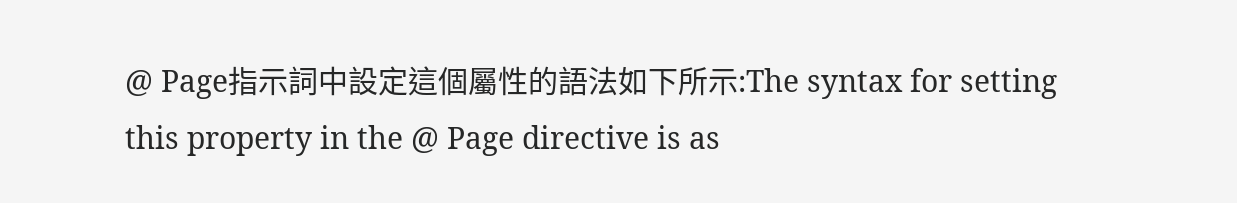@ Page指示詞中設定這個屬性的語法如下所示:The syntax for setting this property in the @ Page directive is as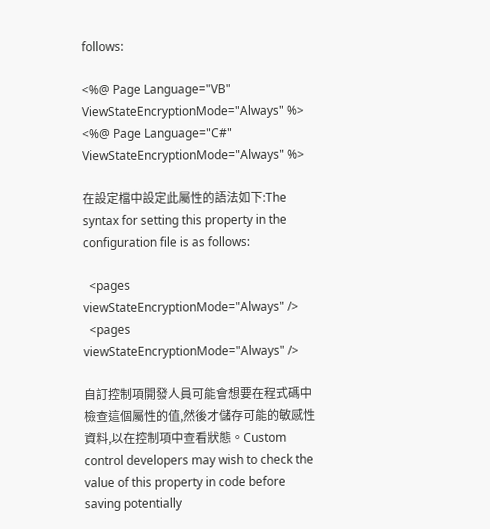follows:

<%@ Page Language="VB" ViewStateEncryptionMode="Always" %>
<%@ Page Language="C#" ViewStateEncryptionMode="Always" %>

在設定檔中設定此屬性的語法如下:The syntax for setting this property in the configuration file is as follows:

  <pages viewStateEncryptionMode="Always" />
  <pages viewStateEncryptionMode="Always" />

自訂控制項開發人員可能會想要在程式碼中檢查這個屬性的值,然後才儲存可能的敏感性資料,以在控制項中查看狀態。Custom control developers may wish to check the value of this property in code before saving potentially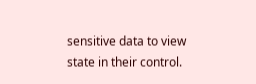sensitive data to view state in their control.